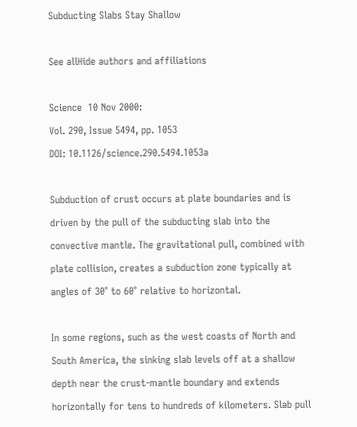Subducting Slabs Stay Shallow

See allHide authors and affiliations

Science  10 Nov 2000:
Vol. 290, Issue 5494, pp. 1053
DOI: 10.1126/science.290.5494.1053a

Subduction of crust occurs at plate boundaries and is driven by the pull of the subducting slab into the convective mantle. The gravitational pull, combined with plate collision, creates a subduction zone typically at angles of 30° to 60° relative to horizontal.

In some regions, such as the west coasts of North and South America, the sinking slab levels off at a shallow depth near the crust-mantle boundary and extends horizontally for tens to hundreds of kilometers. Slab pull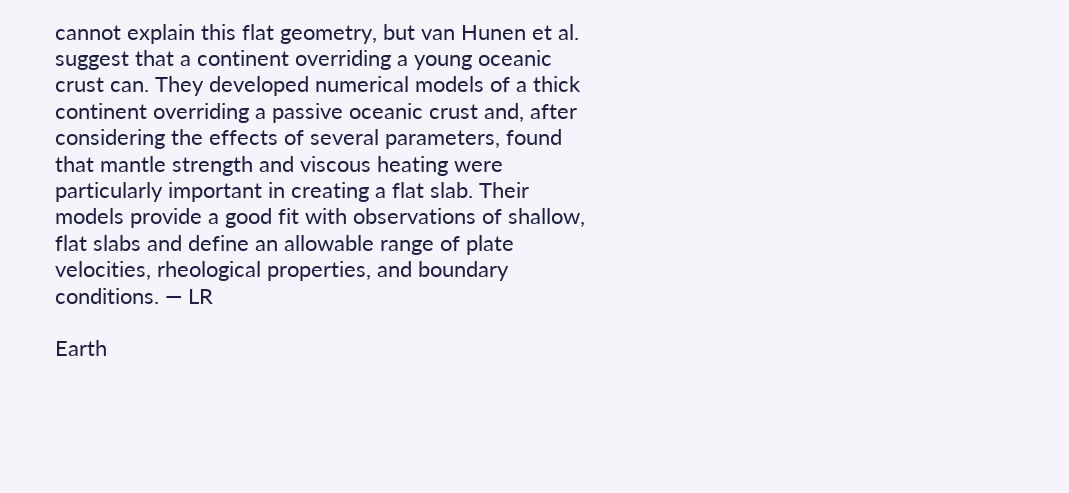cannot explain this flat geometry, but van Hunen et al. suggest that a continent overriding a young oceanic crust can. They developed numerical models of a thick continent overriding a passive oceanic crust and, after considering the effects of several parameters, found that mantle strength and viscous heating were particularly important in creating a flat slab. Their models provide a good fit with observations of shallow, flat slabs and define an allowable range of plate velocities, rheological properties, and boundary conditions. — LR

Earth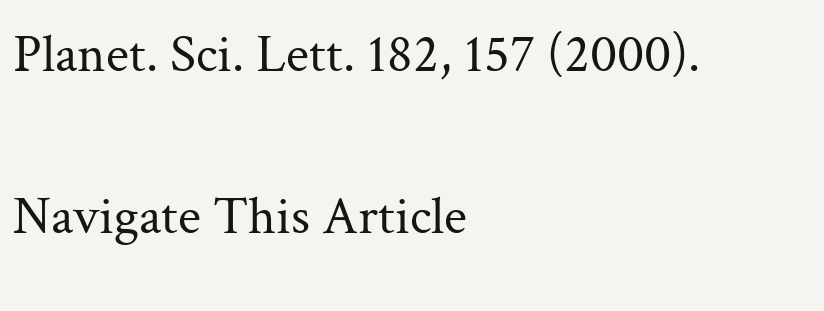Planet. Sci. Lett. 182, 157 (2000).

Navigate This Article